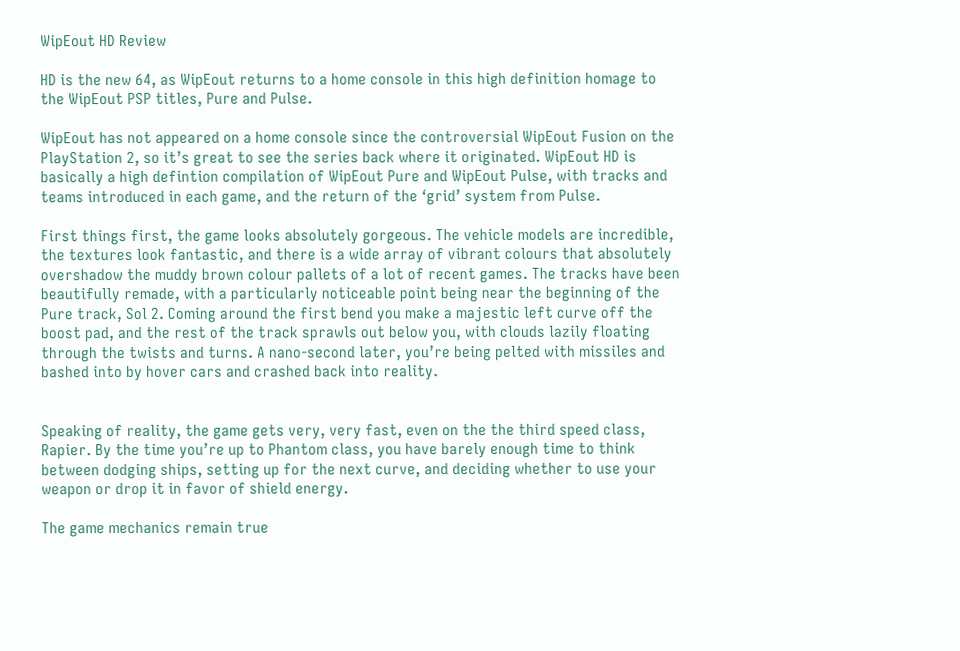WipEout HD Review

HD is the new 64, as WipEout returns to a home console in this high definition homage to the WipEout PSP titles, Pure and Pulse.

WipEout has not appeared on a home console since the controversial WipEout Fusion on the PlayStation 2, so it’s great to see the series back where it originated. WipEout HD is basically a high defintion compilation of WipEout Pure and WipEout Pulse, with tracks and teams introduced in each game, and the return of the ‘grid’ system from Pulse.

First things first, the game looks absolutely gorgeous. The vehicle models are incredible, the textures look fantastic, and there is a wide array of vibrant colours that absolutely overshadow the muddy brown colour pallets of a lot of recent games. The tracks have been beautifully remade, with a particularly noticeable point being near the beginning of the Pure track, Sol 2. Coming around the first bend you make a majestic left curve off the boost pad, and the rest of the track sprawls out below you, with clouds lazily floating through the twists and turns. A nano-second later, you’re being pelted with missiles and bashed into by hover cars and crashed back into reality.


Speaking of reality, the game gets very, very fast, even on the the third speed class, Rapier. By the time you’re up to Phantom class, you have barely enough time to think between dodging ships, setting up for the next curve, and deciding whether to use your weapon or drop it in favor of shield energy.

The game mechanics remain true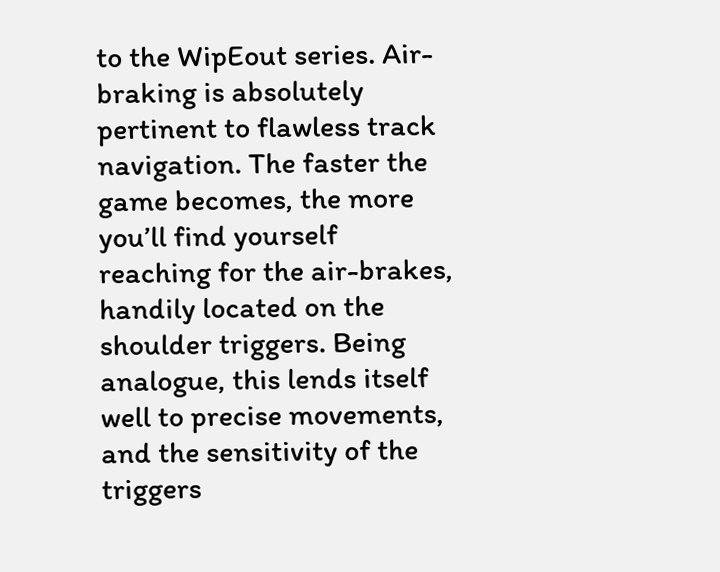to the WipEout series. Air-braking is absolutely pertinent to flawless track navigation. The faster the game becomes, the more you’ll find yourself reaching for the air-brakes, handily located on the shoulder triggers. Being analogue, this lends itself well to precise movements, and the sensitivity of the triggers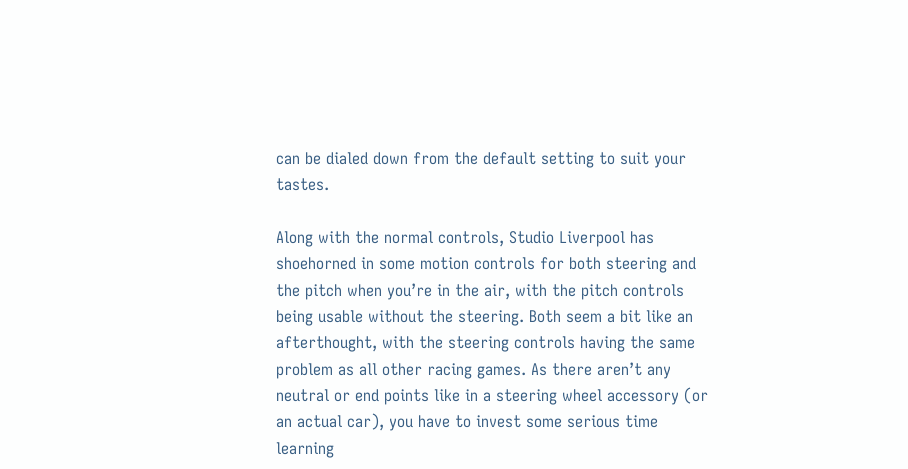can be dialed down from the default setting to suit your tastes.

Along with the normal controls, Studio Liverpool has shoehorned in some motion controls for both steering and the pitch when you’re in the air, with the pitch controls being usable without the steering. Both seem a bit like an afterthought, with the steering controls having the same problem as all other racing games. As there aren’t any neutral or end points like in a steering wheel accessory (or an actual car), you have to invest some serious time learning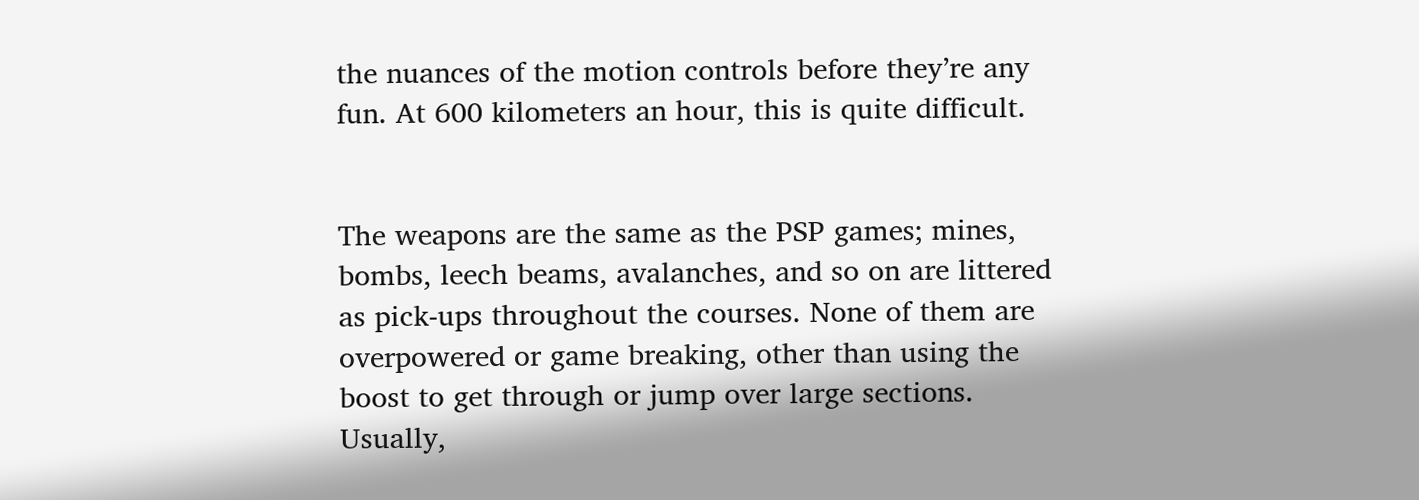the nuances of the motion controls before they’re any fun. At 600 kilometers an hour, this is quite difficult.


The weapons are the same as the PSP games; mines, bombs, leech beams, avalanches, and so on are littered as pick-ups throughout the courses. None of them are overpowered or game breaking, other than using the boost to get through or jump over large sections. Usually,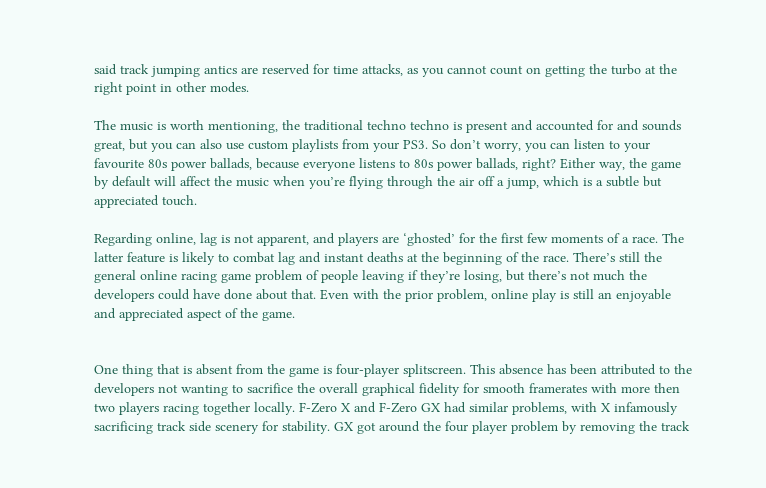said track jumping antics are reserved for time attacks, as you cannot count on getting the turbo at the right point in other modes.

The music is worth mentioning, the traditional techno techno is present and accounted for and sounds great, but you can also use custom playlists from your PS3. So don’t worry, you can listen to your favourite 80s power ballads, because everyone listens to 80s power ballads, right? Either way, the game by default will affect the music when you’re flying through the air off a jump, which is a subtle but appreciated touch.

Regarding online, lag is not apparent, and players are ‘ghosted’ for the first few moments of a race. The latter feature is likely to combat lag and instant deaths at the beginning of the race. There’s still the general online racing game problem of people leaving if they’re losing, but there’s not much the developers could have done about that. Even with the prior problem, online play is still an enjoyable and appreciated aspect of the game.


One thing that is absent from the game is four-player splitscreen. This absence has been attributed to the developers not wanting to sacrifice the overall graphical fidelity for smooth framerates with more then two players racing together locally. F-Zero X and F-Zero GX had similar problems, with X infamously sacrificing track side scenery for stability. GX got around the four player problem by removing the track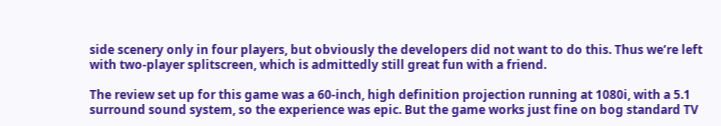side scenery only in four players, but obviously the developers did not want to do this. Thus we’re left with two-player splitscreen, which is admittedly still great fun with a friend.

The review set up for this game was a 60-inch, high definition projection running at 1080i, with a 5.1 surround sound system, so the experience was epic. But the game works just fine on bog standard TV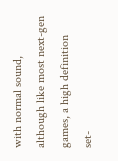with normal sound, although like most next-gen games, a high definition set-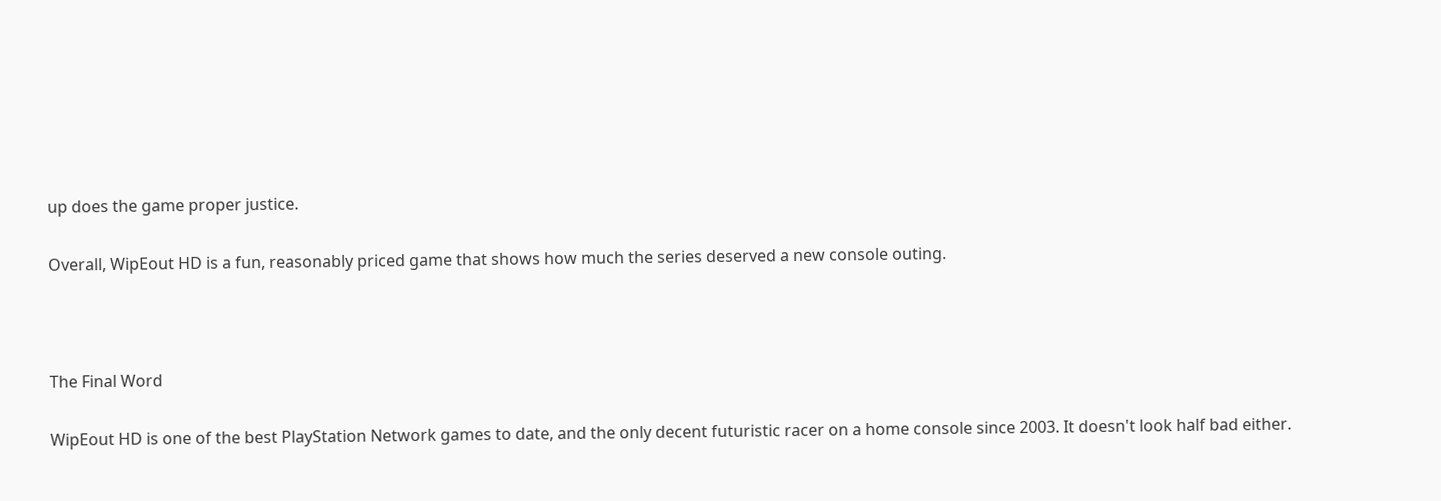up does the game proper justice.

Overall, WipEout HD is a fun, reasonably priced game that shows how much the series deserved a new console outing.



The Final Word

WipEout HD is one of the best PlayStation Network games to date, and the only decent futuristic racer on a home console since 2003. It doesn't look half bad either.